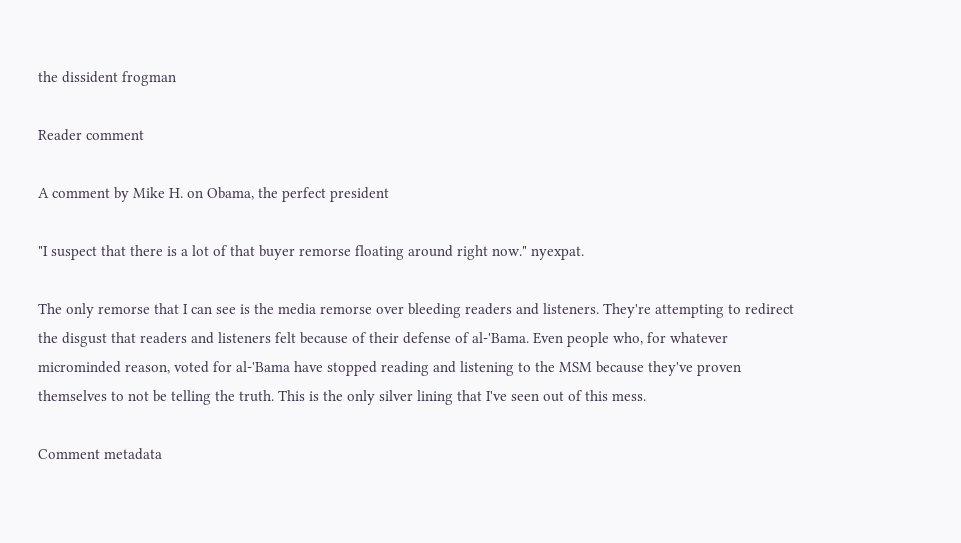the dissident frogman

Reader comment

A comment by Mike H. on Obama, the perfect president

"I suspect that there is a lot of that buyer remorse floating around right now." nyexpat.

The only remorse that I can see is the media remorse over bleeding readers and listeners. They're attempting to redirect the disgust that readers and listeners felt because of their defense of al-'Bama. Even people who, for whatever microminded reason, voted for al-'Bama have stopped reading and listening to the MSM because they've proven themselves to not be telling the truth. This is the only silver lining that I've seen out of this mess.

Comment metadata